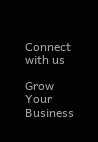Connect with us

Grow Your Business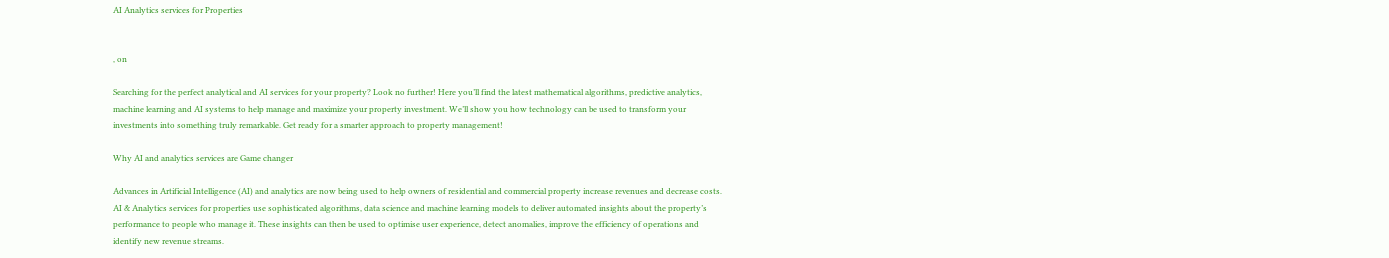AI Analytics services for Properties


, on

Searching for the perfect analytical and AI services for your property? Look no further! Here you’ll find the latest mathematical algorithms, predictive analytics, machine learning and AI systems to help manage and maximize your property investment. We’ll show you how technology can be used to transform your investments into something truly remarkable. Get ready for a smarter approach to property management!

Why AI and analytics services are Game changer

Advances in Artificial Intelligence (AI) and analytics are now being used to help owners of residential and commercial property increase revenues and decrease costs. AI & Analytics services for properties use sophisticated algorithms, data science and machine learning models to deliver automated insights about the property’s performance to people who manage it. These insights can then be used to optimise user experience, detect anomalies, improve the efficiency of operations and identify new revenue streams.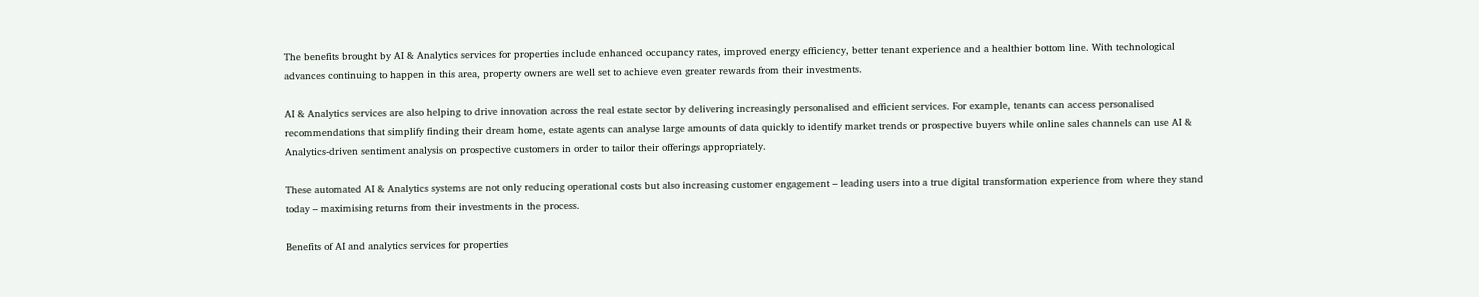The benefits brought by AI & Analytics services for properties include enhanced occupancy rates, improved energy efficiency, better tenant experience and a healthier bottom line. With technological advances continuing to happen in this area, property owners are well set to achieve even greater rewards from their investments.

AI & Analytics services are also helping to drive innovation across the real estate sector by delivering increasingly personalised and efficient services. For example, tenants can access personalised recommendations that simplify finding their dream home, estate agents can analyse large amounts of data quickly to identify market trends or prospective buyers while online sales channels can use AI & Analytics-driven sentiment analysis on prospective customers in order to tailor their offerings appropriately.

These automated AI & Analytics systems are not only reducing operational costs but also increasing customer engagement – leading users into a true digital transformation experience from where they stand today – maximising returns from their investments in the process.

Benefits of AI and analytics services for properties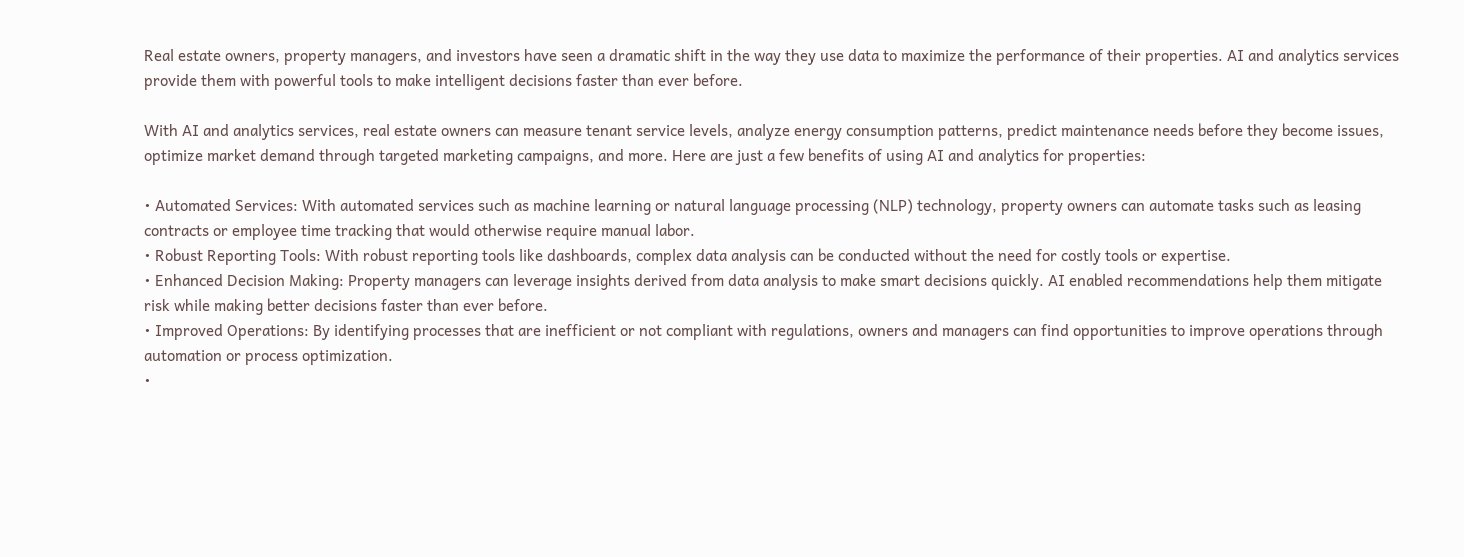Real estate owners, property managers, and investors have seen a dramatic shift in the way they use data to maximize the performance of their properties. AI and analytics services provide them with powerful tools to make intelligent decisions faster than ever before.

With AI and analytics services, real estate owners can measure tenant service levels, analyze energy consumption patterns, predict maintenance needs before they become issues, optimize market demand through targeted marketing campaigns, and more. Here are just a few benefits of using AI and analytics for properties:

• Automated Services: With automated services such as machine learning or natural language processing (NLP) technology, property owners can automate tasks such as leasing contracts or employee time tracking that would otherwise require manual labor.
• Robust Reporting Tools: With robust reporting tools like dashboards, complex data analysis can be conducted without the need for costly tools or expertise.
• Enhanced Decision Making: Property managers can leverage insights derived from data analysis to make smart decisions quickly. AI enabled recommendations help them mitigate risk while making better decisions faster than ever before.
• Improved Operations: By identifying processes that are inefficient or not compliant with regulations, owners and managers can find opportunities to improve operations through automation or process optimization.
•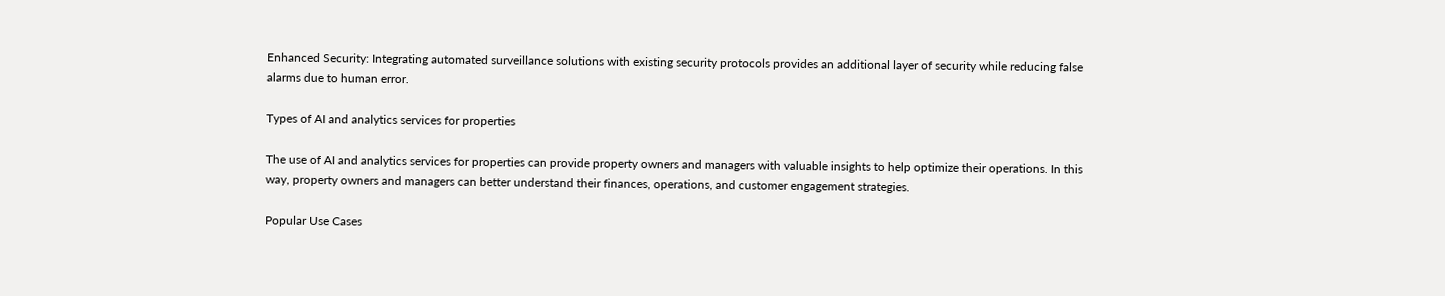Enhanced Security: Integrating automated surveillance solutions with existing security protocols provides an additional layer of security while reducing false alarms due to human error.

Types of AI and analytics services for properties

The use of AI and analytics services for properties can provide property owners and managers with valuable insights to help optimize their operations. In this way, property owners and managers can better understand their finances, operations, and customer engagement strategies.

Popular Use Cases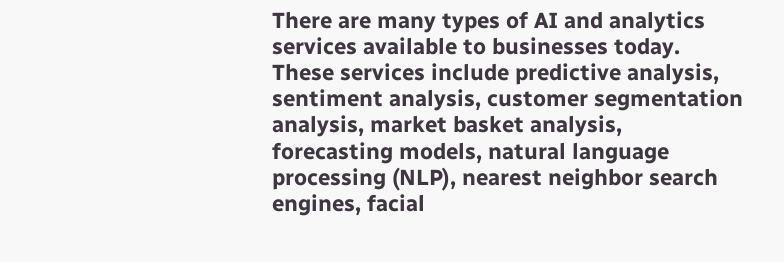There are many types of AI and analytics services available to businesses today. These services include predictive analysis, sentiment analysis, customer segmentation analysis, market basket analysis, forecasting models, natural language processing (NLP), nearest neighbor search engines, facial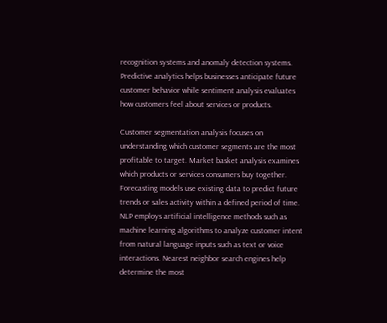recognition systems and anomaly detection systems. Predictive analytics helps businesses anticipate future customer behavior while sentiment analysis evaluates how customers feel about services or products.

Customer segmentation analysis focuses on understanding which customer segments are the most profitable to target. Market basket analysis examines which products or services consumers buy together. Forecasting models use existing data to predict future trends or sales activity within a defined period of time. NLP employs artificial intelligence methods such as machine learning algorithms to analyze customer intent from natural language inputs such as text or voice interactions. Nearest neighbor search engines help determine the most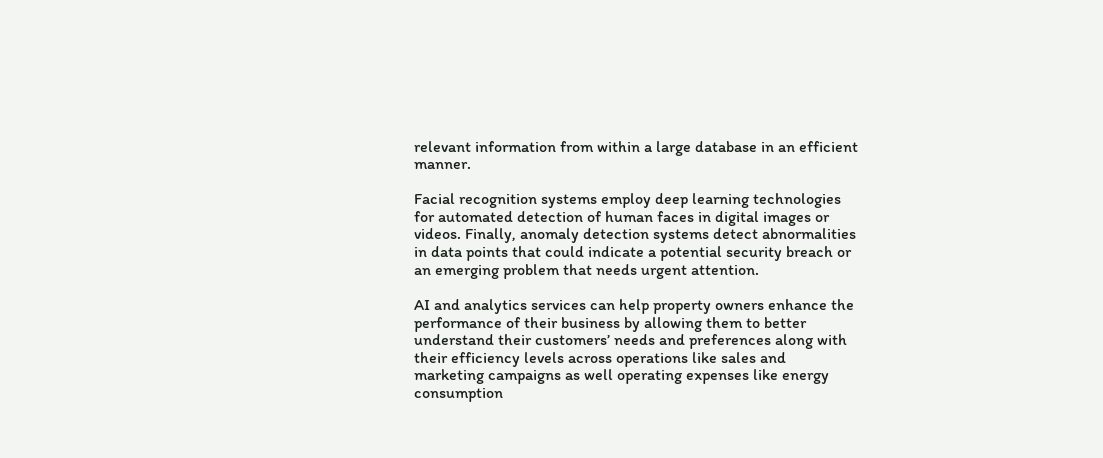relevant information from within a large database in an efficient manner.

Facial recognition systems employ deep learning technologies for automated detection of human faces in digital images or videos. Finally, anomaly detection systems detect abnormalities in data points that could indicate a potential security breach or an emerging problem that needs urgent attention.

AI and analytics services can help property owners enhance the performance of their business by allowing them to better understand their customers’ needs and preferences along with their efficiency levels across operations like sales and marketing campaigns as well operating expenses like energy consumption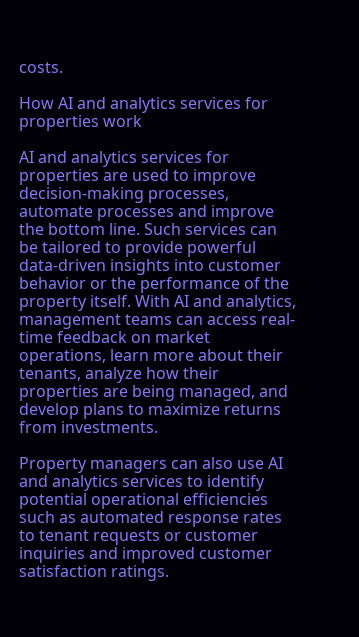costs.

How AI and analytics services for properties work

AI and analytics services for properties are used to improve decision-making processes, automate processes and improve the bottom line. Such services can be tailored to provide powerful data-driven insights into customer behavior or the performance of the property itself. With AI and analytics, management teams can access real-time feedback on market operations, learn more about their tenants, analyze how their properties are being managed, and develop plans to maximize returns from investments.

Property managers can also use AI and analytics services to identify potential operational efficiencies such as automated response rates to tenant requests or customer inquiries and improved customer satisfaction ratings.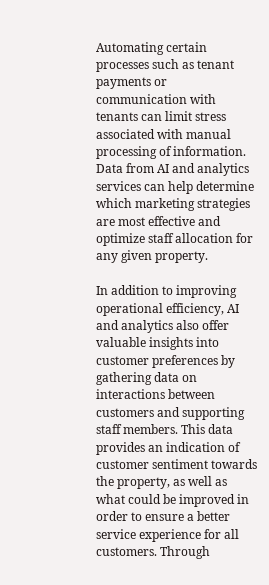Automating certain processes such as tenant payments or communication with tenants can limit stress associated with manual processing of information. Data from AI and analytics services can help determine which marketing strategies are most effective and optimize staff allocation for any given property.

In addition to improving operational efficiency, AI and analytics also offer valuable insights into customer preferences by gathering data on interactions between customers and supporting staff members. This data provides an indication of customer sentiment towards the property, as well as what could be improved in order to ensure a better service experience for all customers. Through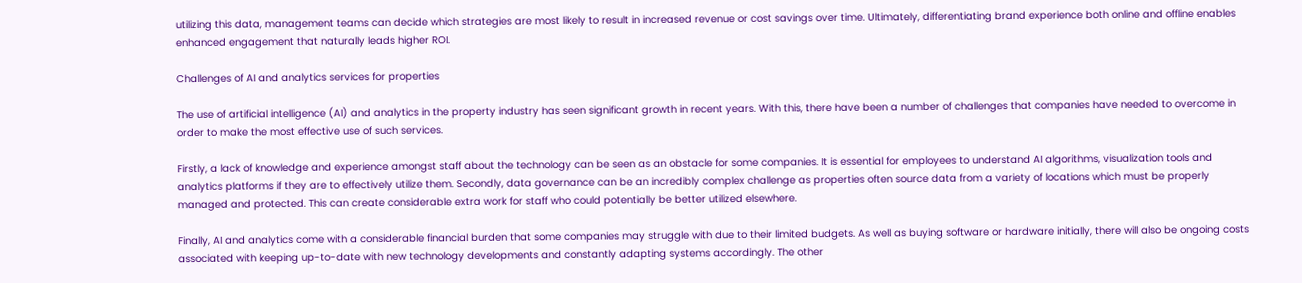utilizing this data, management teams can decide which strategies are most likely to result in increased revenue or cost savings over time. Ultimately, differentiating brand experience both online and offline enables enhanced engagement that naturally leads higher ROI.

Challenges of AI and analytics services for properties

The use of artificial intelligence (AI) and analytics in the property industry has seen significant growth in recent years. With this, there have been a number of challenges that companies have needed to overcome in order to make the most effective use of such services.

Firstly, a lack of knowledge and experience amongst staff about the technology can be seen as an obstacle for some companies. It is essential for employees to understand AI algorithms, visualization tools and analytics platforms if they are to effectively utilize them. Secondly, data governance can be an incredibly complex challenge as properties often source data from a variety of locations which must be properly managed and protected. This can create considerable extra work for staff who could potentially be better utilized elsewhere.

Finally, AI and analytics come with a considerable financial burden that some companies may struggle with due to their limited budgets. As well as buying software or hardware initially, there will also be ongoing costs associated with keeping up-to-date with new technology developments and constantly adapting systems accordingly. The other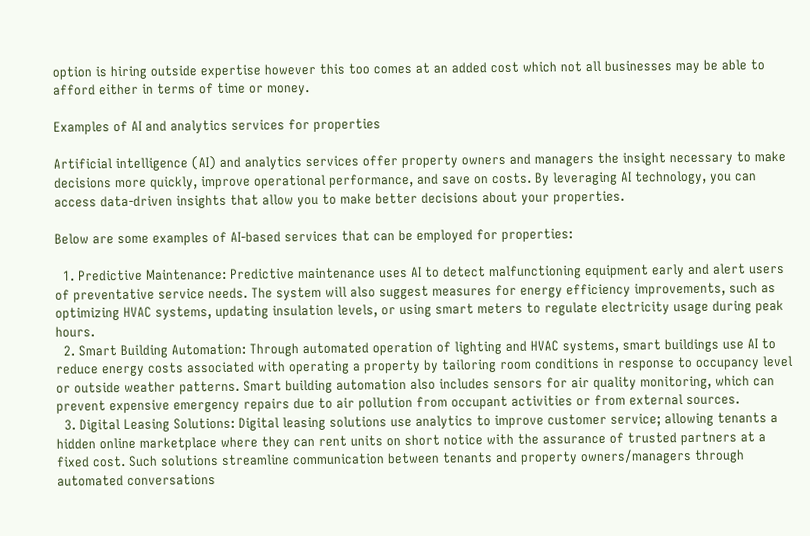option is hiring outside expertise however this too comes at an added cost which not all businesses may be able to afford either in terms of time or money.

Examples of AI and analytics services for properties

Artificial intelligence (AI) and analytics services offer property owners and managers the insight necessary to make decisions more quickly, improve operational performance, and save on costs. By leveraging AI technology, you can access data-driven insights that allow you to make better decisions about your properties.

Below are some examples of AI-based services that can be employed for properties:

  1. Predictive Maintenance: Predictive maintenance uses AI to detect malfunctioning equipment early and alert users of preventative service needs. The system will also suggest measures for energy efficiency improvements, such as optimizing HVAC systems, updating insulation levels, or using smart meters to regulate electricity usage during peak hours.
  2. Smart Building Automation: Through automated operation of lighting and HVAC systems, smart buildings use AI to reduce energy costs associated with operating a property by tailoring room conditions in response to occupancy level or outside weather patterns. Smart building automation also includes sensors for air quality monitoring, which can prevent expensive emergency repairs due to air pollution from occupant activities or from external sources.
  3. Digital Leasing Solutions: Digital leasing solutions use analytics to improve customer service; allowing tenants a hidden online marketplace where they can rent units on short notice with the assurance of trusted partners at a fixed cost. Such solutions streamline communication between tenants and property owners/managers through automated conversations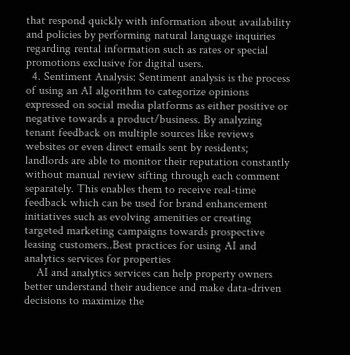that respond quickly with information about availability and policies by performing natural language inquiries regarding rental information such as rates or special promotions exclusive for digital users.
  4. Sentiment Analysis: Sentiment analysis is the process of using an AI algorithm to categorize opinions expressed on social media platforms as either positive or negative towards a product/business. By analyzing tenant feedback on multiple sources like reviews websites or even direct emails sent by residents; landlords are able to monitor their reputation constantly without manual review sifting through each comment separately. This enables them to receive real-time feedback which can be used for brand enhancement initiatives such as evolving amenities or creating targeted marketing campaigns towards prospective leasing customers..Best practices for using AI and analytics services for properties
    AI and analytics services can help property owners better understand their audience and make data-driven decisions to maximize the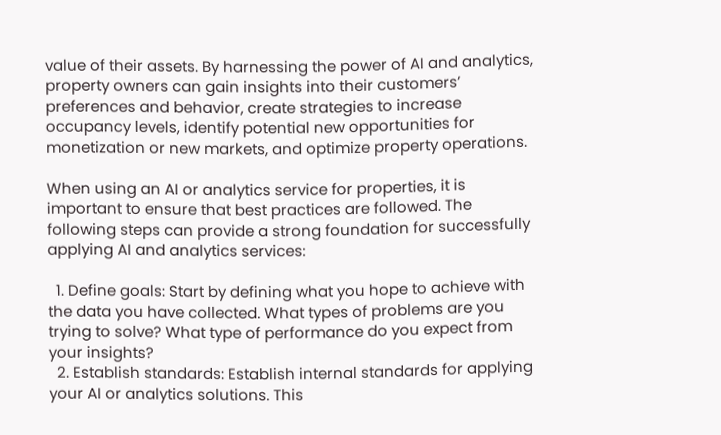value of their assets. By harnessing the power of AI and analytics, property owners can gain insights into their customers’ preferences and behavior, create strategies to increase occupancy levels, identify potential new opportunities for monetization or new markets, and optimize property operations.

When using an AI or analytics service for properties, it is important to ensure that best practices are followed. The following steps can provide a strong foundation for successfully applying AI and analytics services:

  1. Define goals: Start by defining what you hope to achieve with the data you have collected. What types of problems are you trying to solve? What type of performance do you expect from your insights?
  2. Establish standards: Establish internal standards for applying your AI or analytics solutions. This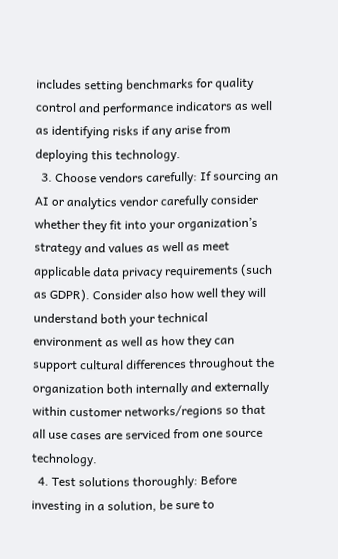includes setting benchmarks for quality control and performance indicators as well as identifying risks if any arise from deploying this technology.
  3. Choose vendors carefully: If sourcing an AI or analytics vendor carefully consider whether they fit into your organization’s strategy and values as well as meet applicable data privacy requirements (such as GDPR). Consider also how well they will understand both your technical environment as well as how they can support cultural differences throughout the organization both internally and externally within customer networks/regions so that all use cases are serviced from one source technology.
  4. Test solutions thoroughly: Before investing in a solution, be sure to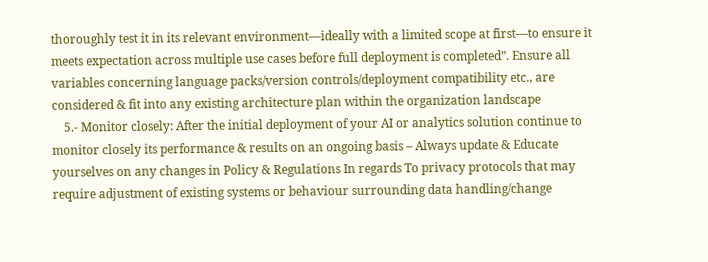thoroughly test it in its relevant environment—ideally with a limited scope at first—to ensure it meets expectation across multiple use cases before full deployment is completed”. Ensure all variables concerning language packs/version controls/deployment compatibility etc., are considered & fit into any existing architecture plan within the organization landscape
    5.- Monitor closely: After the initial deployment of your AI or analytics solution continue to monitor closely its performance & results on an ongoing basis – Always update & Educate yourselves on any changes in Policy & Regulations In regards To privacy protocols that may require adjustment of existing systems or behaviour surrounding data handling/change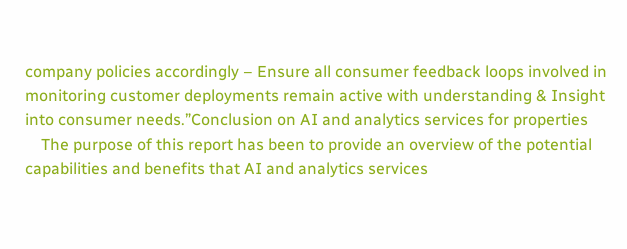company policies accordingly – Ensure all consumer feedback loops involved in monitoring customer deployments remain active with understanding & Insight into consumer needs.”Conclusion on AI and analytics services for properties
    The purpose of this report has been to provide an overview of the potential capabilities and benefits that AI and analytics services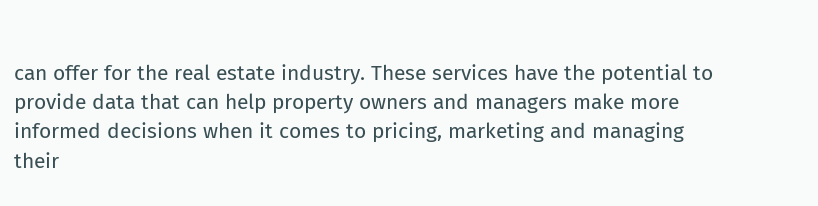can offer for the real estate industry. These services have the potential to provide data that can help property owners and managers make more informed decisions when it comes to pricing, marketing and managing their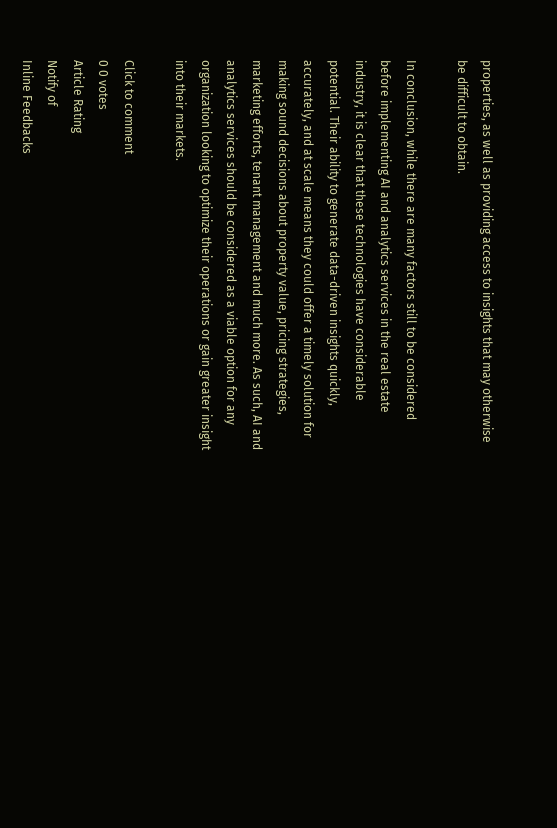properties, as well as providing access to insights that may otherwise be difficult to obtain.

In conclusion, while there are many factors still to be considered before implementing AI and analytics services in the real estate industry, it is clear that these technologies have considerable potential. Their ability to generate data-driven insights quickly, accurately, and at scale means they could offer a timely solution for making sound decisions about property value, pricing strategies, marketing efforts, tenant management and much more. As such, AI and analytics services should be considered as a viable option for any organization looking to optimize their operations or gain greater insight into their markets.

Click to comment
0 0 votes
Article Rating
Notify of
Inline Feedbacks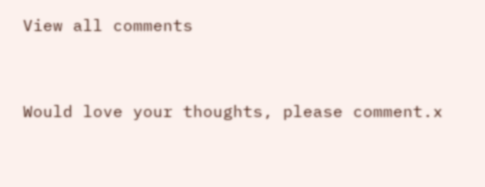View all comments


Would love your thoughts, please comment.x